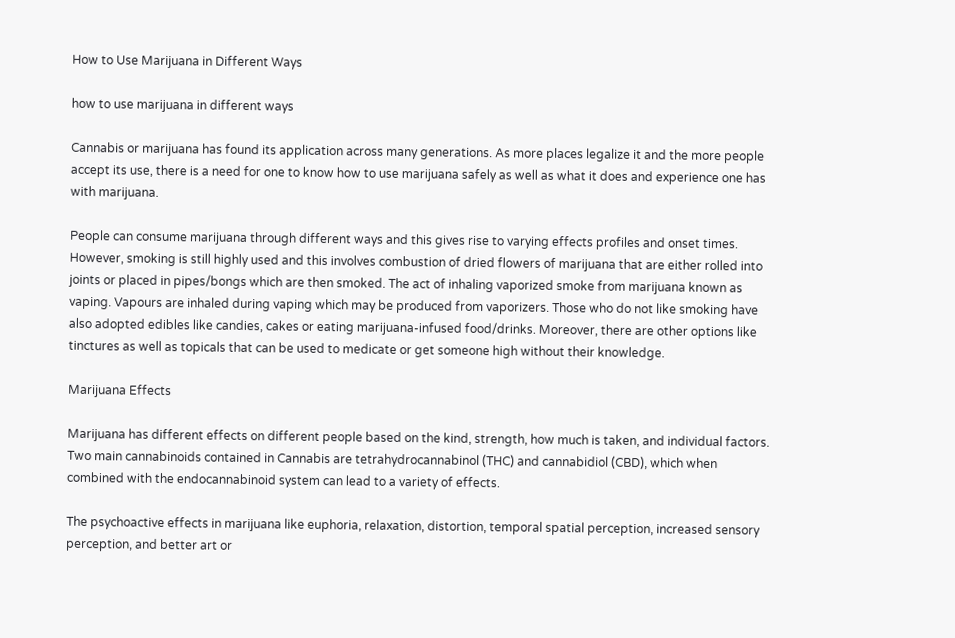How to Use Marijuana in Different Ways

how to use marijuana in different ways

Cannabis or marijuana has found its application across many generations. As more places legalize it and the more people accept its use, there is a need for one to know how to use marijuana safely as well as what it does and experience one has with marijuana.

People can consume marijuana through different ways and this gives rise to varying effects profiles and onset times. However, smoking is still highly used and this involves combustion of dried flowers of marijuana that are either rolled into joints or placed in pipes/bongs which are then smoked. The act of inhaling vaporized smoke from marijuana known as vaping. Vapours are inhaled during vaping which may be produced from vaporizers. Those who do not like smoking have also adopted edibles like candies, cakes or eating marijuana-infused food/drinks. Moreover, there are other options like tinctures as well as topicals that can be used to medicate or get someone high without their knowledge.

Marijuana Effects

Marijuana has different effects on different people based on the kind, strength, how much is taken, and individual factors. Two main cannabinoids contained in Cannabis are tetrahydrocannabinol (THC) and cannabidiol (CBD), which when combined with the endocannabinoid system can lead to a variety of effects.

The psychoactive effects in marijuana like euphoria, relaxation, distortion, temporal spatial perception, increased sensory perception, and better art or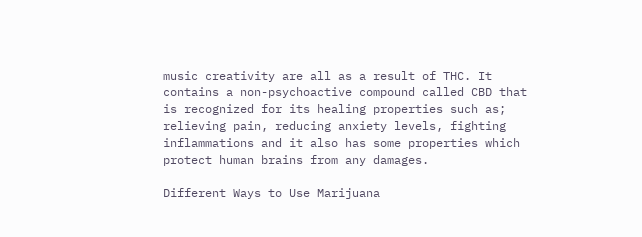music creativity are all as a result of THC. It contains a non-psychoactive compound called CBD that is recognized for its healing properties such as; relieving pain, reducing anxiety levels, fighting inflammations and it also has some properties which protect human brains from any damages.

Different Ways to Use Marijuana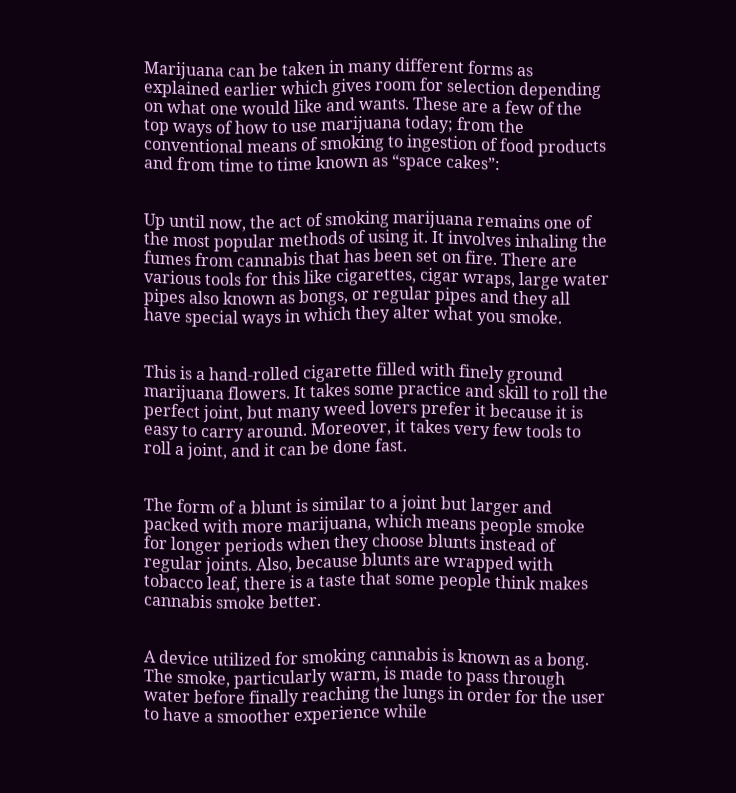Marijuana can be taken in many different forms as explained earlier which gives room for selection depending on what one would like and wants. These are a few of the top ways of how to use marijuana today; from the conventional means of smoking to ingestion of food products and from time to time known as “space cakes”:


Up until now, the act of smoking marijuana remains one of the most popular methods of using it. It involves inhaling the fumes from cannabis that has been set on fire. There are various tools for this like cigarettes, cigar wraps, large water pipes also known as bongs, or regular pipes and they all have special ways in which they alter what you smoke.


This is a hand-rolled cigarette filled with finely ground marijuana flowers. It takes some practice and skill to roll the perfect joint, but many weed lovers prefer it because it is easy to carry around. Moreover, it takes very few tools to roll a joint, and it can be done fast.


The form of a blunt is similar to a joint but larger and packed with more marijuana, which means people smoke for longer periods when they choose blunts instead of regular joints. Also, because blunts are wrapped with tobacco leaf, there is a taste that some people think makes cannabis smoke better.


A device utilized for smoking cannabis is known as a bong. The smoke, particularly warm, is made to pass through water before finally reaching the lungs in order for the user to have a smoother experience while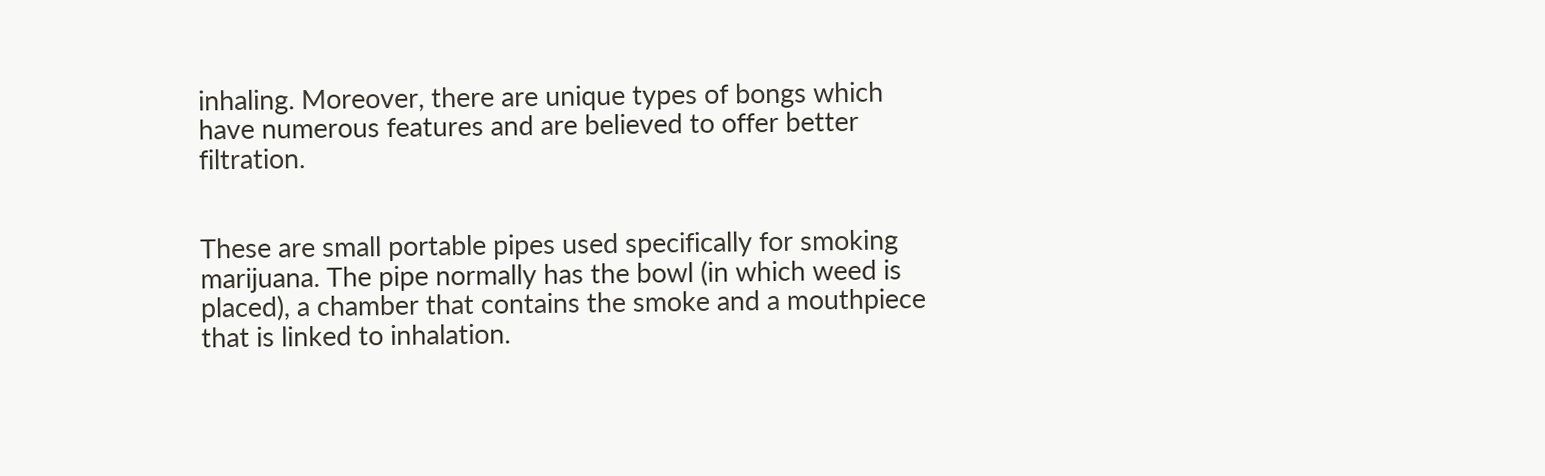inhaling. Moreover, there are unique types of bongs which have numerous features and are believed to offer better filtration.


These are small portable pipes used specifically for smoking marijuana. The pipe normally has the bowl (in which weed is placed), a chamber that contains the smoke and a mouthpiece that is linked to inhalation.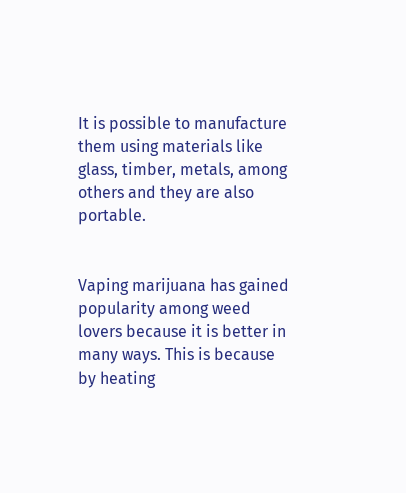It is possible to manufacture them using materials like glass, timber, metals, among others and they are also portable.


Vaping marijuana has gained popularity among weed lovers because it is better in many ways. This is because by heating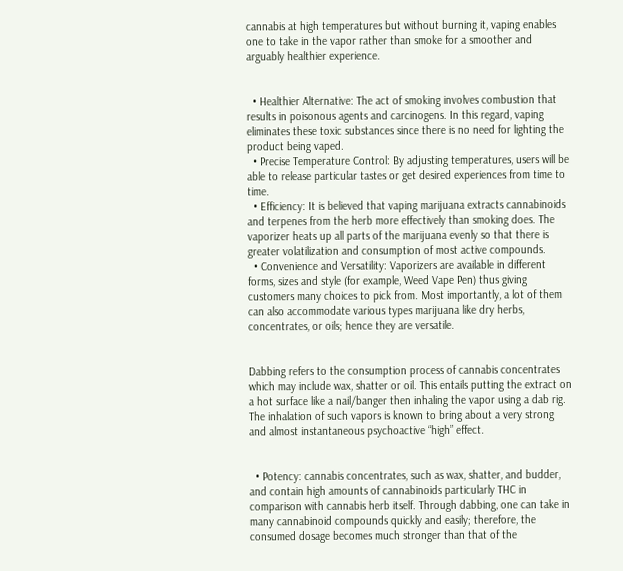cannabis at high temperatures but without burning it, vaping enables one to take in the vapor rather than smoke for a smoother and arguably healthier experience.


  • Healthier Alternative: The act of smoking involves combustion that results in poisonous agents and carcinogens. In this regard, vaping eliminates these toxic substances since there is no need for lighting the product being vaped.
  • Precise Temperature Control: By adjusting temperatures, users will be able to release particular tastes or get desired experiences from time to time.
  • Efficiency: It is believed that vaping marijuana extracts cannabinoids and terpenes from the herb more effectively than smoking does. The vaporizer heats up all parts of the marijuana evenly so that there is greater volatilization and consumption of most active compounds.
  • Convenience and Versatility: Vaporizers are available in different forms, sizes and style (for example, Weed Vape Pen) thus giving customers many choices to pick from. Most importantly, a lot of them can also accommodate various types marijuana like dry herbs, concentrates, or oils; hence they are versatile.


Dabbing refers to the consumption process of cannabis concentrates which may include wax, shatter or oil. This entails putting the extract on a hot surface like a nail/banger then inhaling the vapor using a dab rig. The inhalation of such vapors is known to bring about a very strong and almost instantaneous psychoactive “high” effect.


  • Potency: cannabis concentrates, such as wax, shatter, and budder, and contain high amounts of cannabinoids particularly THC in comparison with cannabis herb itself. Through dabbing, one can take in many cannabinoid compounds quickly and easily; therefore, the consumed dosage becomes much stronger than that of the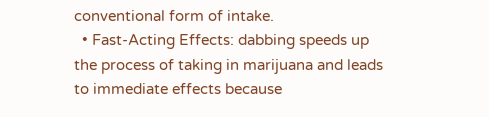conventional form of intake.
  • Fast-Acting Effects: dabbing speeds up the process of taking in marijuana and leads to immediate effects because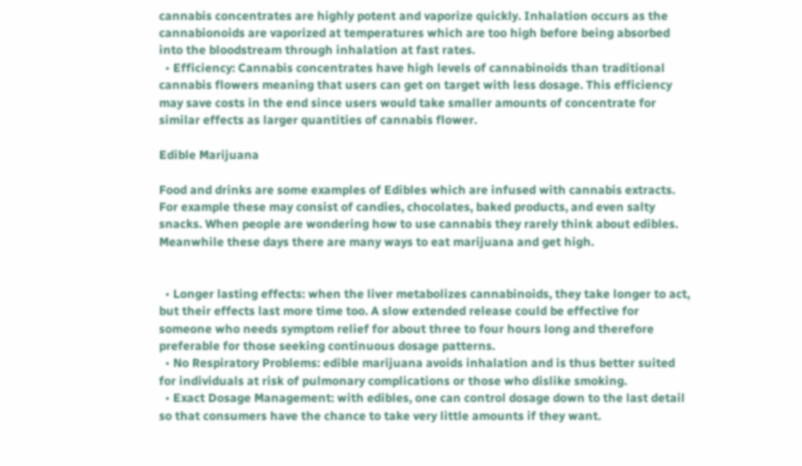cannabis concentrates are highly potent and vaporize quickly. Inhalation occurs as the cannabionoids are vaporized at temperatures which are too high before being absorbed into the bloodstream through inhalation at fast rates.
  • Efficiency: Cannabis concentrates have high levels of cannabinoids than traditional cannabis flowers meaning that users can get on target with less dosage. This efficiency may save costs in the end since users would take smaller amounts of concentrate for similar effects as larger quantities of cannabis flower.

Edible Marijuana

Food and drinks are some examples of Edibles which are infused with cannabis extracts. For example these may consist of candies, chocolates, baked products, and even salty snacks. When people are wondering how to use cannabis they rarely think about edibles. Meanwhile these days there are many ways to eat marijuana and get high.


  • Longer lasting effects: when the liver metabolizes cannabinoids, they take longer to act, but their effects last more time too. A slow extended release could be effective for someone who needs symptom relief for about three to four hours long and therefore preferable for those seeking continuous dosage patterns.
  • No Respiratory Problems: edible marijuana avoids inhalation and is thus better suited for individuals at risk of pulmonary complications or those who dislike smoking.
  • Exact Dosage Management: with edibles, one can control dosage down to the last detail so that consumers have the chance to take very little amounts if they want.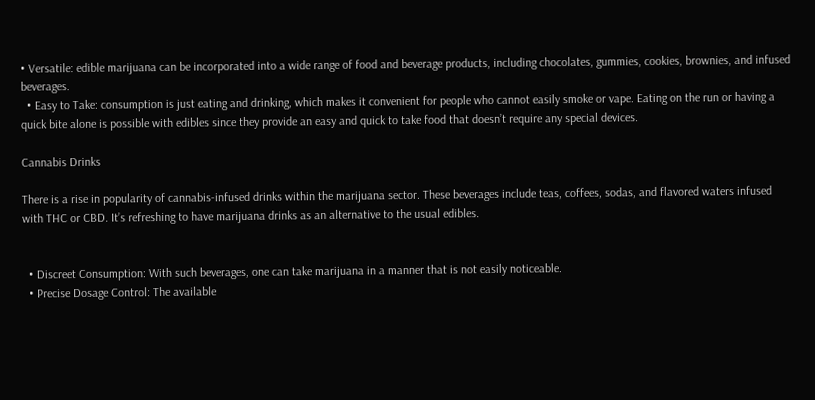• Versatile: edible marijuana can be incorporated into a wide range of food and beverage products, including chocolates, gummies, cookies, brownies, and infused beverages.
  • Easy to Take: consumption is just eating and drinking, which makes it convenient for people who cannot easily smoke or vape. Eating on the run or having a quick bite alone is possible with edibles since they provide an easy and quick to take food that doesn’t require any special devices.

Cannabis Drinks

There is a rise in popularity of cannabis-infused drinks within the marijuana sector. These beverages include teas, coffees, sodas, and flavored waters infused with THC or CBD. It’s refreshing to have marijuana drinks as an alternative to the usual edibles.


  • Discreet Consumption: With such beverages, one can take marijuana in a manner that is not easily noticeable.
  • Precise Dosage Control: The available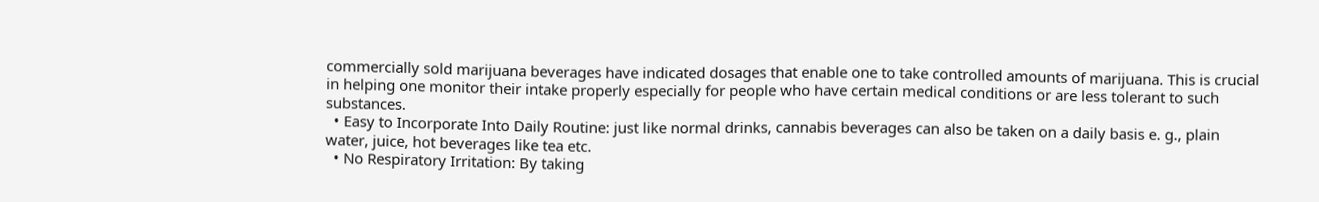commercially sold marijuana beverages have indicated dosages that enable one to take controlled amounts of marijuana. This is crucial in helping one monitor their intake properly especially for people who have certain medical conditions or are less tolerant to such substances.
  • Easy to Incorporate Into Daily Routine: just like normal drinks, cannabis beverages can also be taken on a daily basis e. g., plain water, juice, hot beverages like tea etc.
  • No Respiratory Irritation: By taking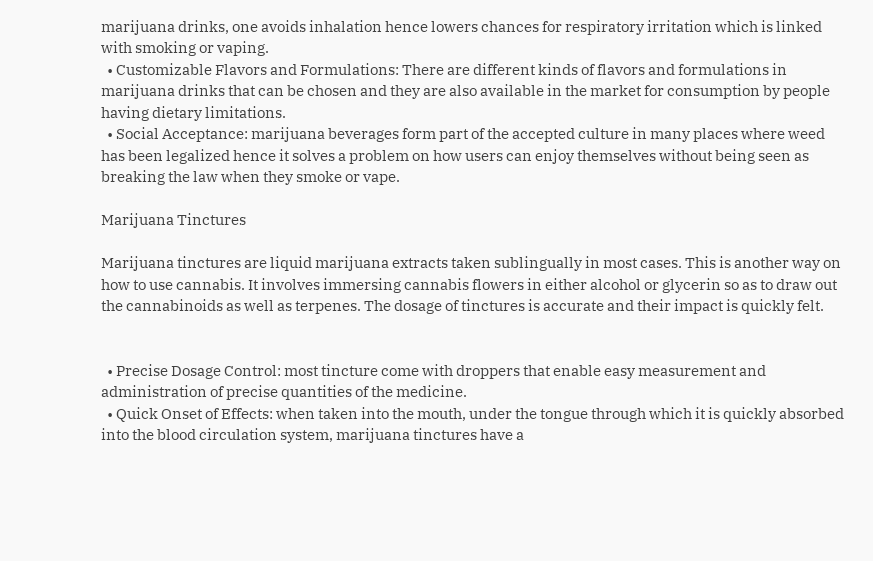marijuana drinks, one avoids inhalation hence lowers chances for respiratory irritation which is linked with smoking or vaping.
  • Customizable Flavors and Formulations: There are different kinds of flavors and formulations in marijuana drinks that can be chosen and they are also available in the market for consumption by people having dietary limitations.
  • Social Acceptance: marijuana beverages form part of the accepted culture in many places where weed has been legalized hence it solves a problem on how users can enjoy themselves without being seen as breaking the law when they smoke or vape.

Marijuana Tinctures

Marijuana tinctures are liquid marijuana extracts taken sublingually in most cases. This is another way on how to use cannabis. It involves immersing cannabis flowers in either alcohol or glycerin so as to draw out the cannabinoids as well as terpenes. The dosage of tinctures is accurate and their impact is quickly felt.


  • Precise Dosage Control: most tincture come with droppers that enable easy measurement and administration of precise quantities of the medicine.
  • Quick Onset of Effects: when taken into the mouth, under the tongue through which it is quickly absorbed into the blood circulation system, marijuana tinctures have a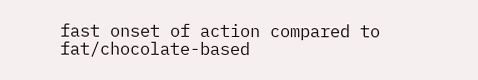fast onset of action compared to fat/chocolate-based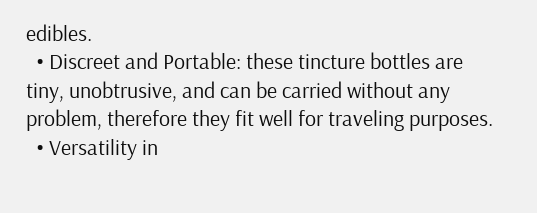edibles.
  • Discreet and Portable: these tincture bottles are tiny, unobtrusive, and can be carried without any problem, therefore they fit well for traveling purposes.
  • Versatility in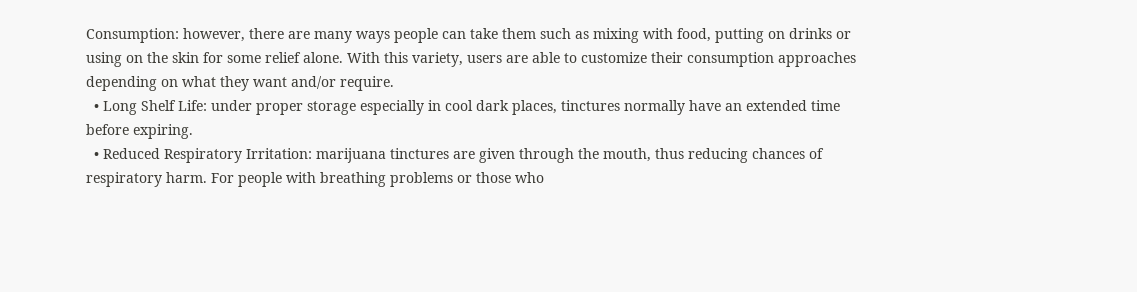Consumption: however, there are many ways people can take them such as mixing with food, putting on drinks or using on the skin for some relief alone. With this variety, users are able to customize their consumption approaches depending on what they want and/or require.
  • Long Shelf Life: under proper storage especially in cool dark places, tinctures normally have an extended time before expiring.
  • Reduced Respiratory Irritation: marijuana tinctures are given through the mouth, thus reducing chances of respiratory harm. For people with breathing problems or those who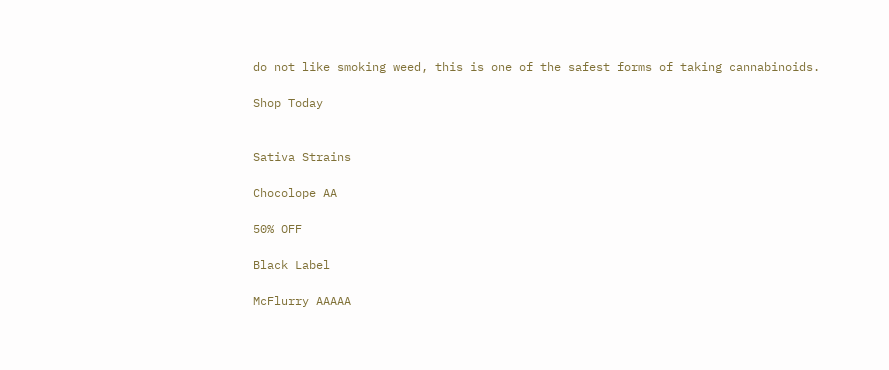do not like smoking weed, this is one of the safest forms of taking cannabinoids.

Shop Today


Sativa Strains

Chocolope AA

50% OFF

Black Label

McFlurry AAAAA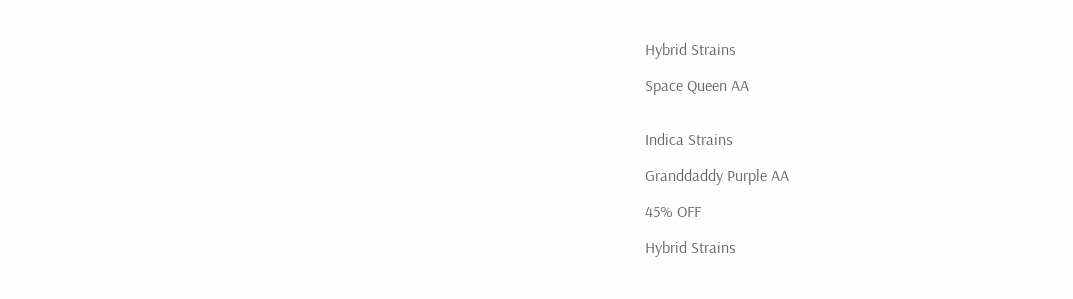Hybrid Strains

Space Queen AA


Indica Strains

Granddaddy Purple AA

45% OFF

Hybrid Strains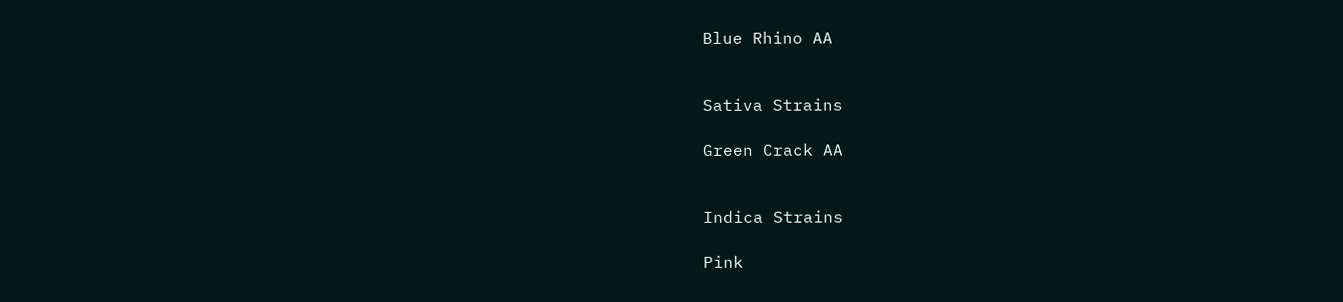Blue Rhino AA


Sativa Strains

Green Crack AA


Indica Strains

Pink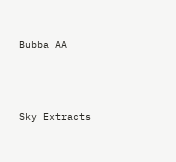Bubba AA



Sky Extracts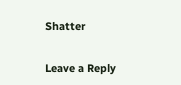Shatter


Leave a Reply